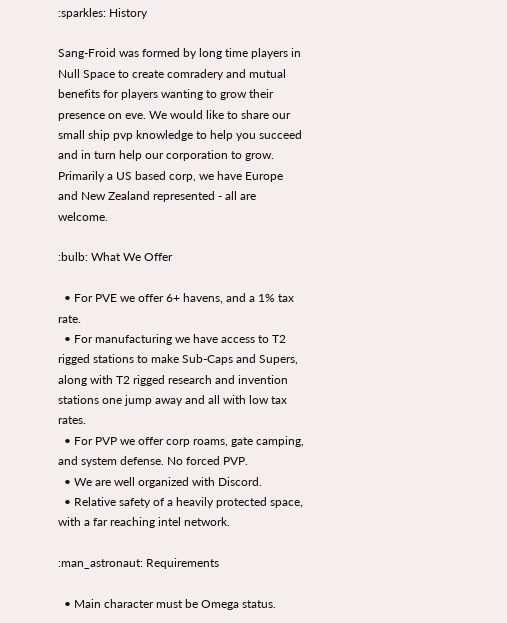:sparkles: History

Sang-Froid was formed by long time players in Null Space to create comradery and mutual benefits for players wanting to grow their presence on eve. We would like to share our small ship pvp knowledge to help you succeed and in turn help our corporation to grow. Primarily a US based corp, we have Europe and New Zealand represented - all are welcome.

:bulb: What We Offer

  • For PVE we offer 6+ havens, and a 1% tax rate.
  • For manufacturing we have access to T2 rigged stations to make Sub-Caps and Supers, along with T2 rigged research and invention stations one jump away and all with low tax rates.
  • For PVP we offer corp roams, gate camping, and system defense. No forced PVP.
  • We are well organized with Discord.
  • Relative safety of a heavily protected space, with a far reaching intel network.

:man_astronaut: Requirements

  • Main character must be Omega status.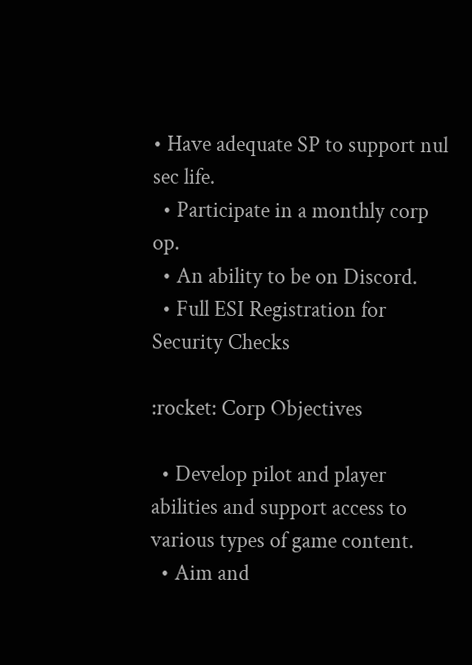• Have adequate SP to support nul sec life.
  • Participate in a monthly corp op.
  • An ability to be on Discord.
  • Full ESI Registration for Security Checks

:rocket: Corp Objectives

  • Develop pilot and player abilities and support access to various types of game content.
  • Aim and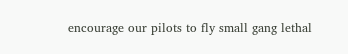encourage our pilots to fly small gang lethal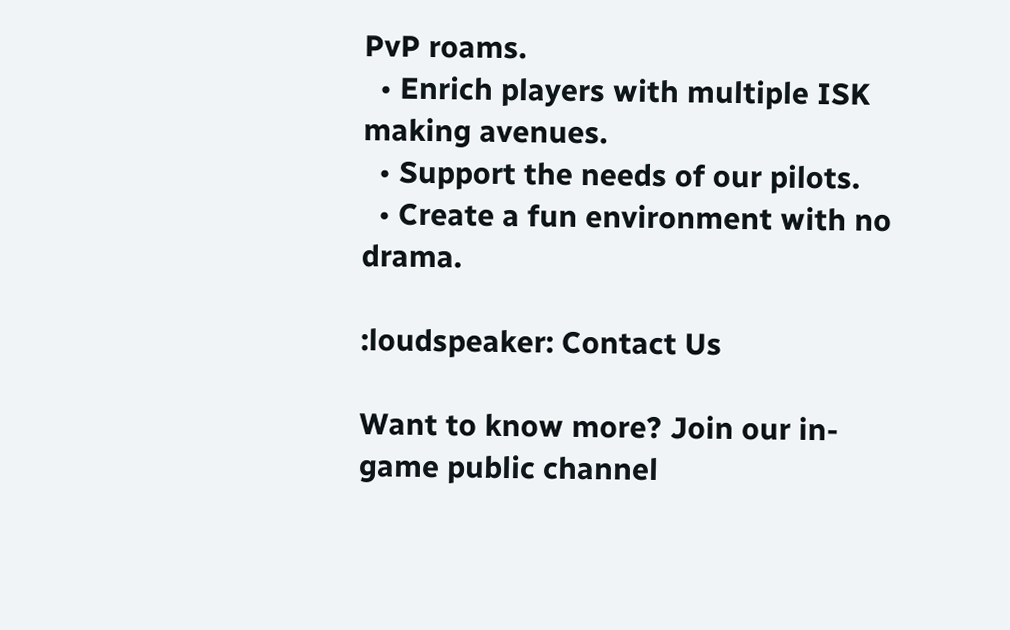PvP roams.
  • Enrich players with multiple ISK making avenues.
  • Support the needs of our pilots.
  • Create a fun environment with no drama.

:loudspeaker: Contact Us

Want to know more? Join our in-game public channel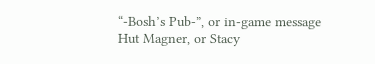“-Bosh’s Pub-”, or in-game message Hut Magner, or Stacy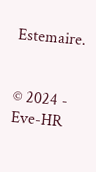Estemaire.


© 2024 - Eve-HR